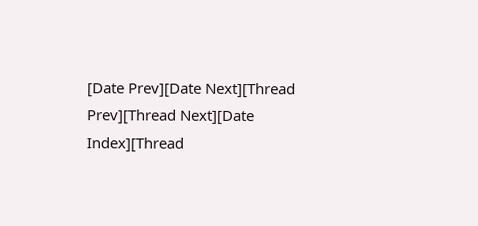[Date Prev][Date Next][Thread Prev][Thread Next][Date Index][Thread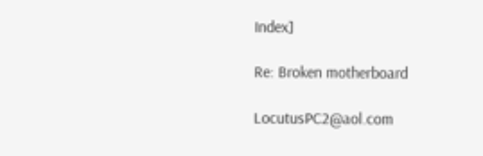Index]

Re: Broken motherboard

LocutusPC2@aol.com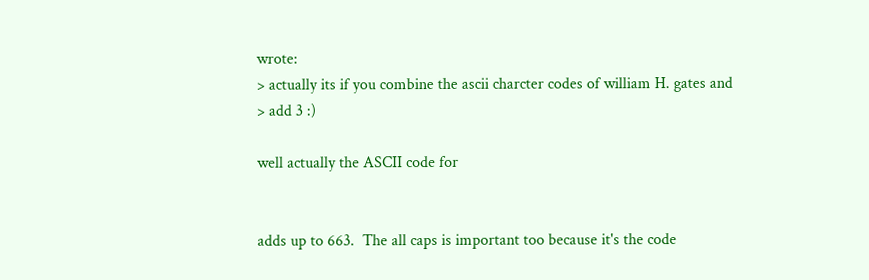wrote:
> actually its if you combine the ascii charcter codes of william H. gates and
> add 3 :)

well actually the ASCII code for


adds up to 663.  The all caps is important too because it's the code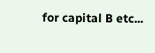for capital B etc...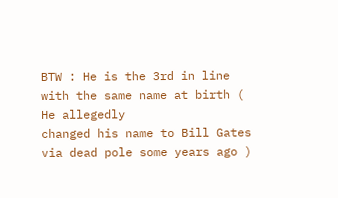BTW : He is the 3rd in line with the same name at birth ( He allegedly
changed his name to Bill Gates via dead pole some years ago )